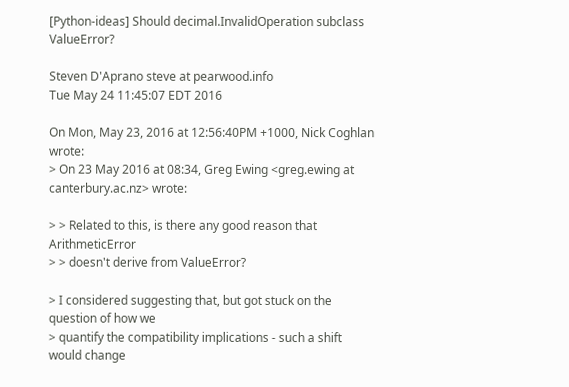[Python-ideas] Should decimal.InvalidOperation subclass ValueError?

Steven D'Aprano steve at pearwood.info
Tue May 24 11:45:07 EDT 2016

On Mon, May 23, 2016 at 12:56:40PM +1000, Nick Coghlan wrote:
> On 23 May 2016 at 08:34, Greg Ewing <greg.ewing at canterbury.ac.nz> wrote:

> > Related to this, is there any good reason that ArithmeticError
> > doesn't derive from ValueError?

> I considered suggesting that, but got stuck on the question of how we
> quantify the compatibility implications - such a shift would change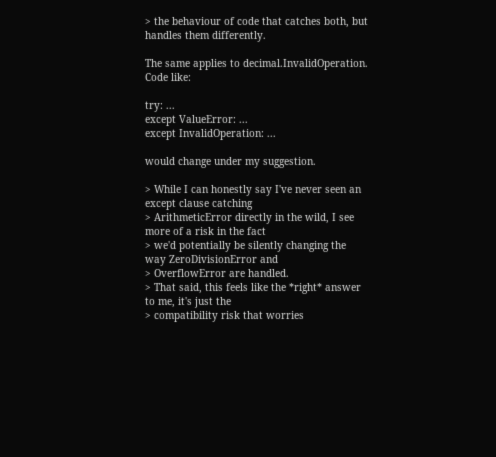> the behaviour of code that catches both, but handles them differently.

The same applies to decimal.InvalidOperation. Code like:

try: ...
except ValueError: ...
except InvalidOperation: ...

would change under my suggestion.

> While I can honestly say I've never seen an except clause catching
> ArithmeticError directly in the wild, I see more of a risk in the fact
> we'd potentially be silently changing the way ZeroDivisionError and
> OverflowError are handled.
> That said, this feels like the *right* answer to me, it's just the
> compatibility risk that worries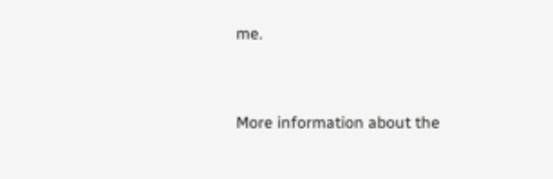me.



More information about the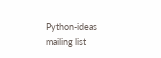Python-ideas mailing list